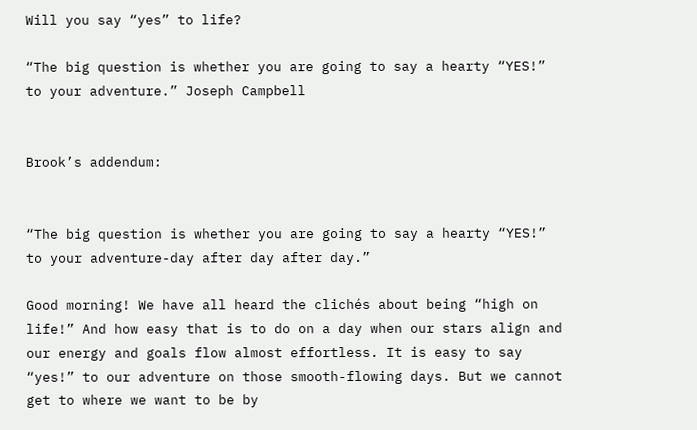Will you say “yes” to life?

“The big question is whether you are going to say a hearty “YES!” to your adventure.” Joseph Campbell


Brook’s addendum:


“The big question is whether you are going to say a hearty “YES!” to your adventure-day after day after day.”

Good morning! We have all heard the clichés about being “high on life!” And how easy that is to do on a day when our stars align and our energy and goals flow almost effortless. It is easy to say “yes!” to our adventure on those smooth-flowing days. But we cannot get to where we want to be by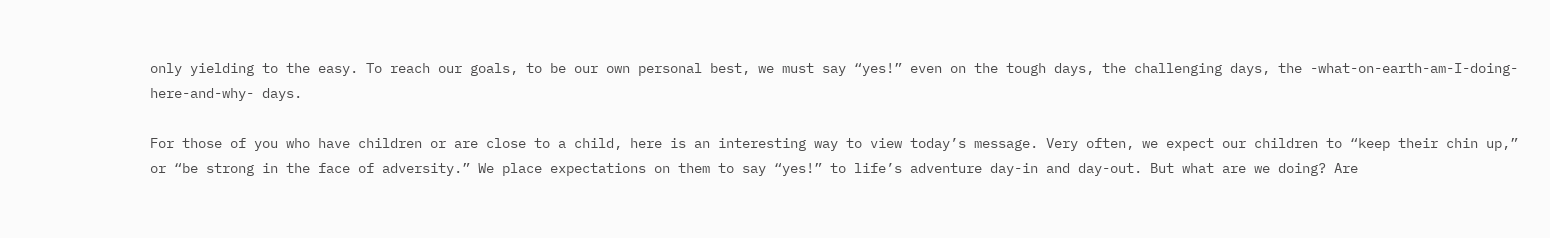only yielding to the easy. To reach our goals, to be our own personal best, we must say “yes!” even on the tough days, the challenging days, the -what-on-earth-am-I-doing-here-and-why- days.

For those of you who have children or are close to a child, here is an interesting way to view today’s message. Very often, we expect our children to “keep their chin up,” or “be strong in the face of adversity.” We place expectations on them to say “yes!” to life’s adventure day-in and day-out. But what are we doing? Are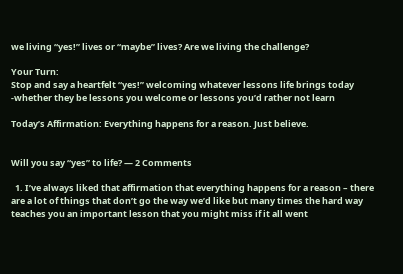we living “yes!” lives or “maybe” lives? Are we living the challenge?

Your Turn:
Stop and say a heartfelt “yes!” welcoming whatever lessons life brings today -whether they be lessons you welcome or lessons you’d rather not learn

Today’s Affirmation: Everything happens for a reason. Just believe.


Will you say “yes” to life? — 2 Comments

  1. I’ve always liked that affirmation that everything happens for a reason – there are a lot of things that don’t go the way we’d like but many times the hard way teaches you an important lesson that you might miss if it all went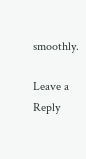smoothly.

Leave a Reply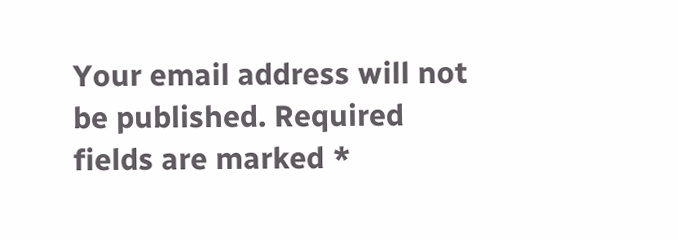Your email address will not be published. Required fields are marked *